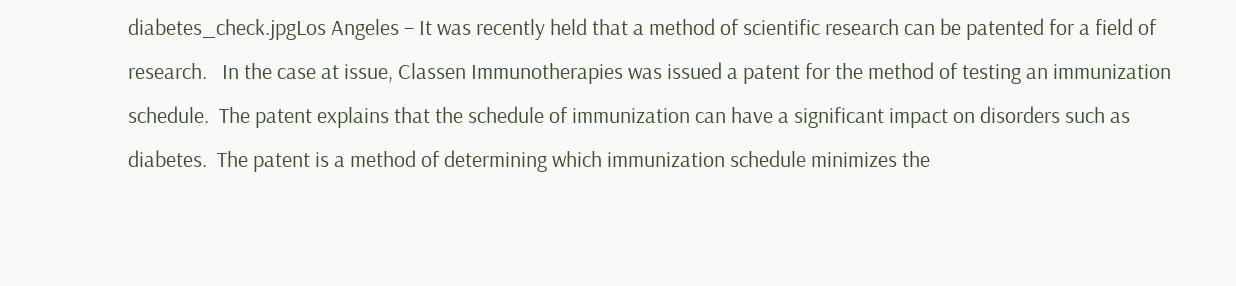diabetes_check.jpgLos Angeles – It was recently held that a method of scientific research can be patented for a field of research.   In the case at issue, Classen Immunotherapies was issued a patent for the method of testing an immunization schedule.  The patent explains that the schedule of immunization can have a significant impact on disorders such as diabetes.  The patent is a method of determining which immunization schedule minimizes the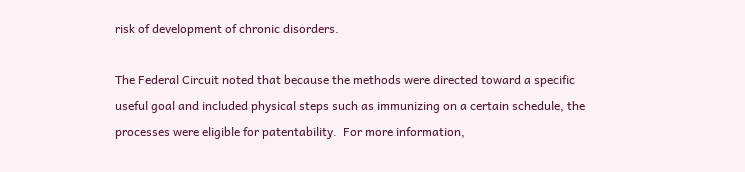risk of development of chronic disorders.

The Federal Circuit noted that because the methods were directed toward a specific useful goal and included physical steps such as immunizing on a certain schedule, the processes were eligible for patentability.  For more information,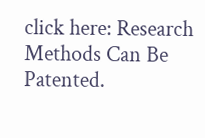click here: Research Methods Can Be Patented.